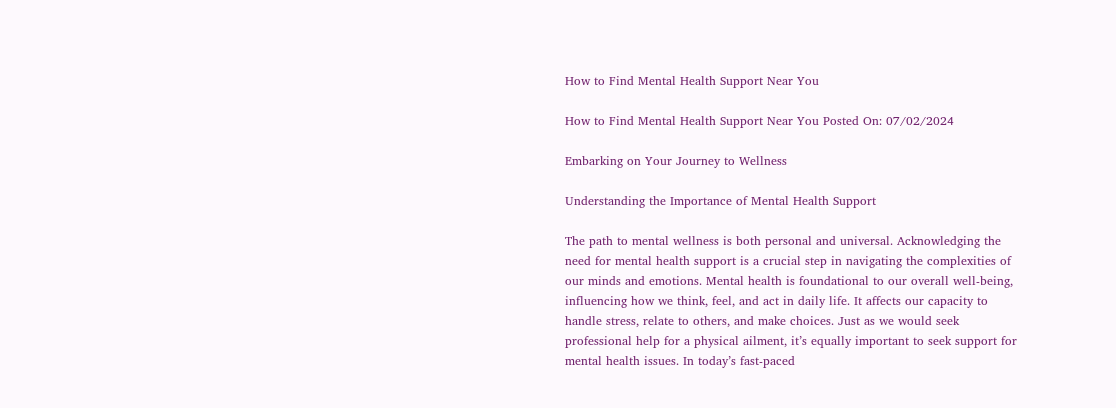How to Find Mental Health Support Near You

How to Find Mental Health Support Near You Posted On: 07/02/2024

Embarking on Your Journey to Wellness

Understanding the Importance of Mental Health Support

The path to mental wellness is both personal and universal. Acknowledging the need for mental health support is a crucial step in navigating the complexities of our minds and emotions. Mental health is foundational to our overall well-being, influencing how we think, feel, and act in daily life. It affects our capacity to handle stress, relate to others, and make choices. Just as we would seek professional help for a physical ailment, it’s equally important to seek support for mental health issues. In today’s fast-paced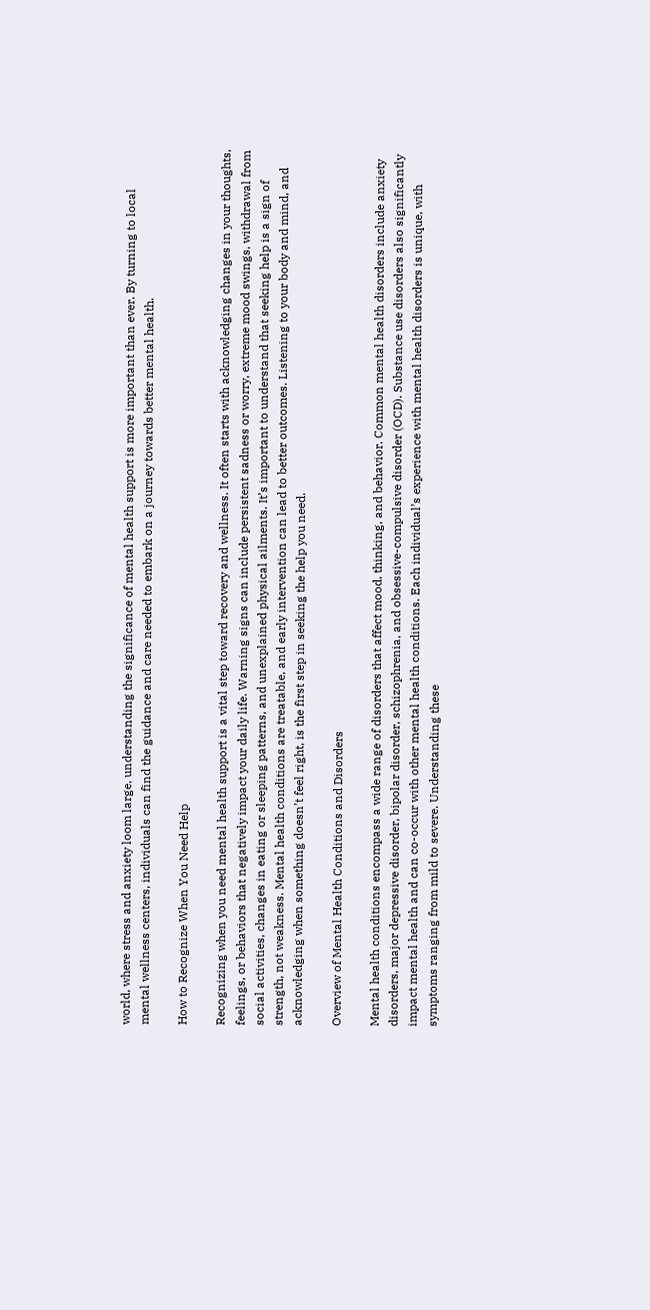world, where stress and anxiety loom large, understanding the significance of mental health support is more important than ever. By turning to local mental wellness centers, individuals can find the guidance and care needed to embark on a journey towards better mental health.

How to Recognize When You Need Help

Recognizing when you need mental health support is a vital step toward recovery and wellness. It often starts with acknowledging changes in your thoughts, feelings, or behaviors that negatively impact your daily life. Warning signs can include persistent sadness or worry, extreme mood swings, withdrawal from social activities, changes in eating or sleeping patterns, and unexplained physical ailments. It’s important to understand that seeking help is a sign of strength, not weakness. Mental health conditions are treatable, and early intervention can lead to better outcomes. Listening to your body and mind, and acknowledging when something doesn’t feel right, is the first step in seeking the help you need.

Overview of Mental Health Conditions and Disorders

Mental health conditions encompass a wide range of disorders that affect mood, thinking, and behavior. Common mental health disorders include anxiety disorders, major depressive disorder, bipolar disorder, schizophrenia, and obsessive-compulsive disorder (OCD). Substance use disorders also significantly impact mental health and can co-occur with other mental health conditions. Each individual’s experience with mental health disorders is unique, with symptoms ranging from mild to severe. Understanding these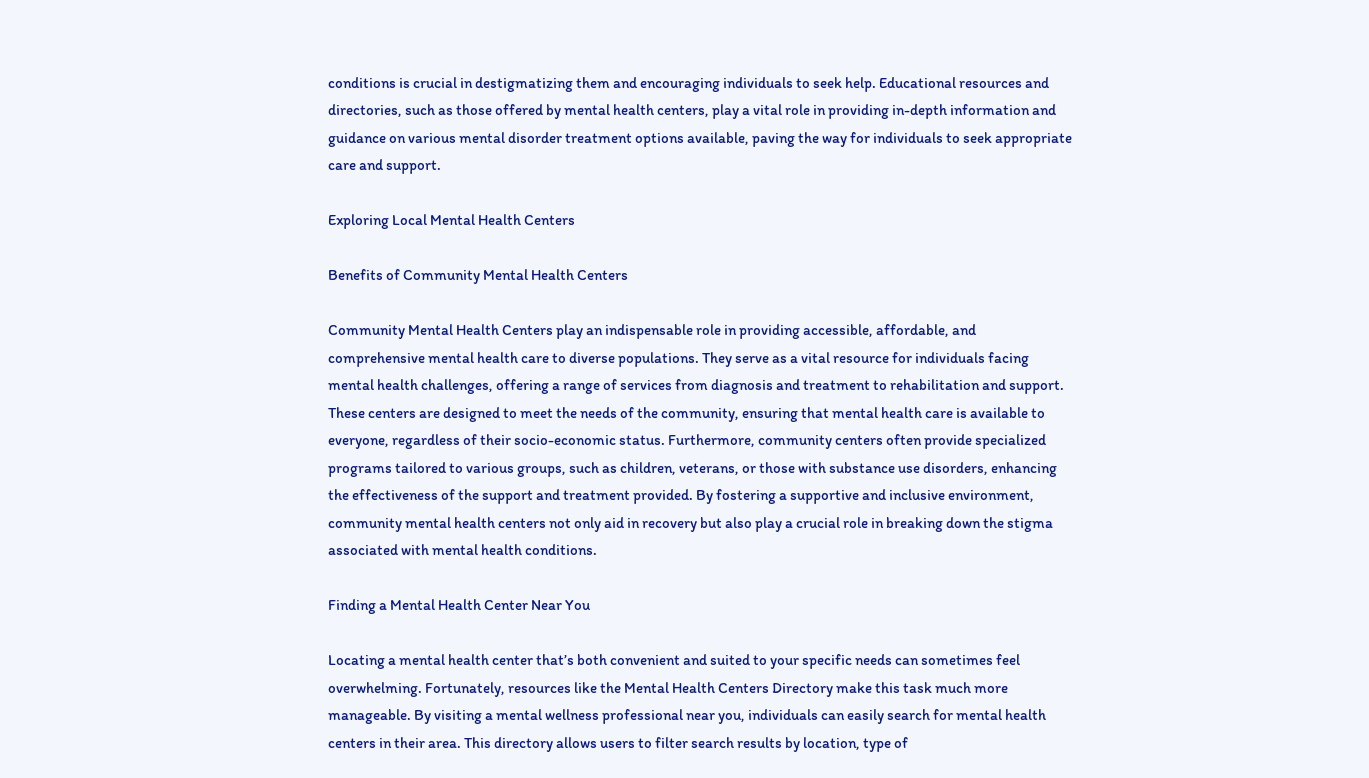conditions is crucial in destigmatizing them and encouraging individuals to seek help. Educational resources and directories, such as those offered by mental health centers, play a vital role in providing in-depth information and guidance on various mental disorder treatment options available, paving the way for individuals to seek appropriate care and support.

Exploring Local Mental Health Centers

Benefits of Community Mental Health Centers

Community Mental Health Centers play an indispensable role in providing accessible, affordable, and comprehensive mental health care to diverse populations. They serve as a vital resource for individuals facing mental health challenges, offering a range of services from diagnosis and treatment to rehabilitation and support. These centers are designed to meet the needs of the community, ensuring that mental health care is available to everyone, regardless of their socio-economic status. Furthermore, community centers often provide specialized programs tailored to various groups, such as children, veterans, or those with substance use disorders, enhancing the effectiveness of the support and treatment provided. By fostering a supportive and inclusive environment, community mental health centers not only aid in recovery but also play a crucial role in breaking down the stigma associated with mental health conditions.

Finding a Mental Health Center Near You

Locating a mental health center that’s both convenient and suited to your specific needs can sometimes feel overwhelming. Fortunately, resources like the Mental Health Centers Directory make this task much more manageable. By visiting a mental wellness professional near you, individuals can easily search for mental health centers in their area. This directory allows users to filter search results by location, type of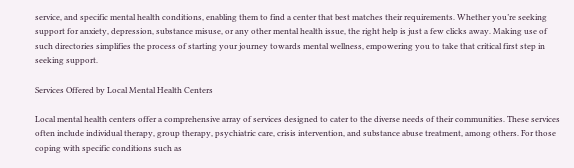service, and specific mental health conditions, enabling them to find a center that best matches their requirements. Whether you’re seeking support for anxiety, depression, substance misuse, or any other mental health issue, the right help is just a few clicks away. Making use of such directories simplifies the process of starting your journey towards mental wellness, empowering you to take that critical first step in seeking support.

Services Offered by Local Mental Health Centers

Local mental health centers offer a comprehensive array of services designed to cater to the diverse needs of their communities. These services often include individual therapy, group therapy, psychiatric care, crisis intervention, and substance abuse treatment, among others. For those coping with specific conditions such as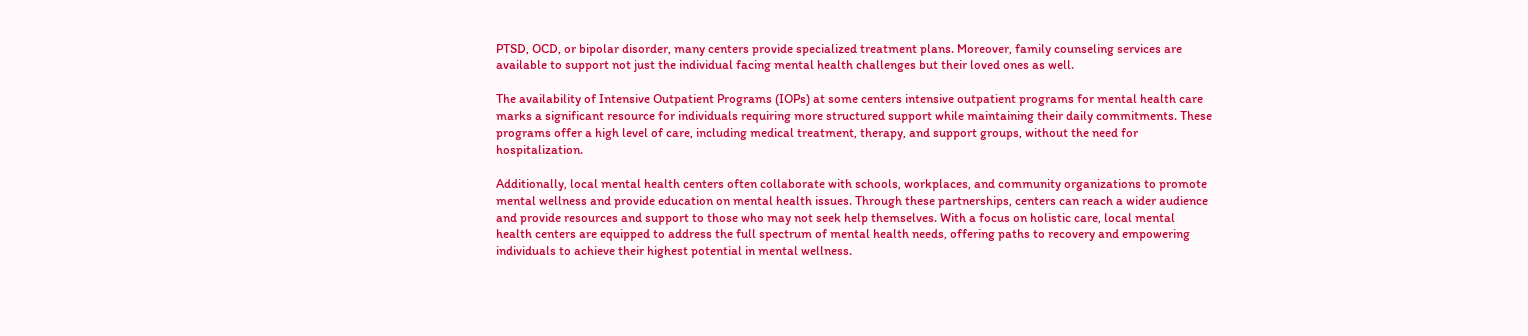PTSD, OCD, or bipolar disorder, many centers provide specialized treatment plans. Moreover, family counseling services are available to support not just the individual facing mental health challenges but their loved ones as well.

The availability of Intensive Outpatient Programs (IOPs) at some centers intensive outpatient programs for mental health care marks a significant resource for individuals requiring more structured support while maintaining their daily commitments. These programs offer a high level of care, including medical treatment, therapy, and support groups, without the need for hospitalization.

Additionally, local mental health centers often collaborate with schools, workplaces, and community organizations to promote mental wellness and provide education on mental health issues. Through these partnerships, centers can reach a wider audience and provide resources and support to those who may not seek help themselves. With a focus on holistic care, local mental health centers are equipped to address the full spectrum of mental health needs, offering paths to recovery and empowering individuals to achieve their highest potential in mental wellness.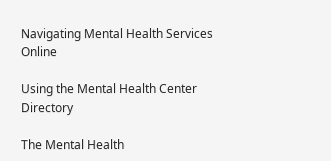Navigating Mental Health Services Online

Using the Mental Health Center Directory

The Mental Health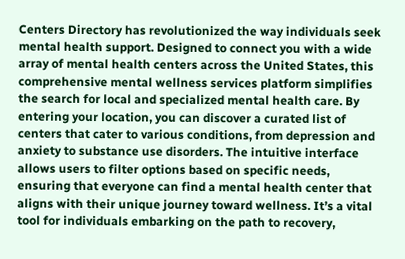Centers Directory has revolutionized the way individuals seek mental health support. Designed to connect you with a wide array of mental health centers across the United States, this comprehensive mental wellness services platform simplifies the search for local and specialized mental health care. By entering your location, you can discover a curated list of centers that cater to various conditions, from depression and anxiety to substance use disorders. The intuitive interface allows users to filter options based on specific needs, ensuring that everyone can find a mental health center that aligns with their unique journey toward wellness. It’s a vital tool for individuals embarking on the path to recovery,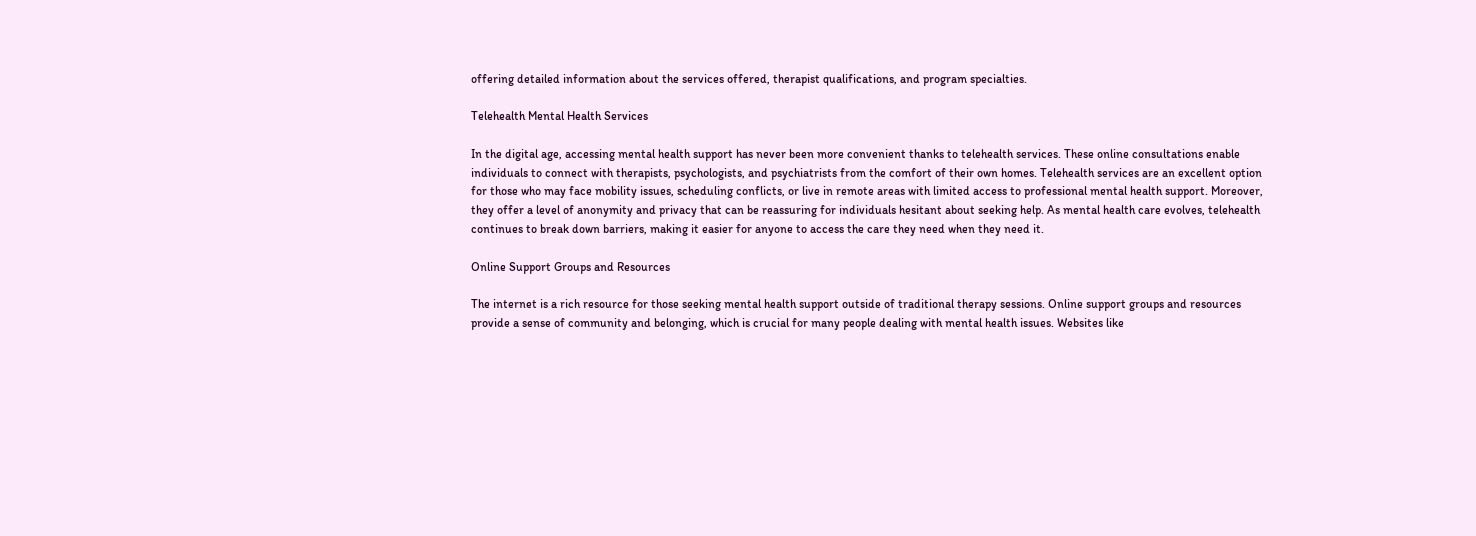offering detailed information about the services offered, therapist qualifications, and program specialties.

Telehealth Mental Health Services

In the digital age, accessing mental health support has never been more convenient thanks to telehealth services. These online consultations enable individuals to connect with therapists, psychologists, and psychiatrists from the comfort of their own homes. Telehealth services are an excellent option for those who may face mobility issues, scheduling conflicts, or live in remote areas with limited access to professional mental health support. Moreover, they offer a level of anonymity and privacy that can be reassuring for individuals hesitant about seeking help. As mental health care evolves, telehealth continues to break down barriers, making it easier for anyone to access the care they need when they need it.

Online Support Groups and Resources

The internet is a rich resource for those seeking mental health support outside of traditional therapy sessions. Online support groups and resources provide a sense of community and belonging, which is crucial for many people dealing with mental health issues. Websites like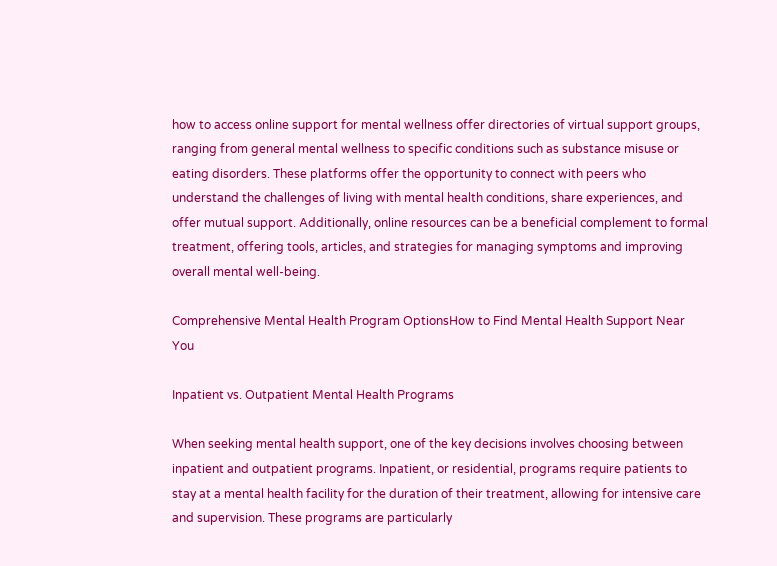how to access online support for mental wellness offer directories of virtual support groups, ranging from general mental wellness to specific conditions such as substance misuse or eating disorders. These platforms offer the opportunity to connect with peers who understand the challenges of living with mental health conditions, share experiences, and offer mutual support. Additionally, online resources can be a beneficial complement to formal treatment, offering tools, articles, and strategies for managing symptoms and improving overall mental well-being.

Comprehensive Mental Health Program OptionsHow to Find Mental Health Support Near You

Inpatient vs. Outpatient Mental Health Programs

When seeking mental health support, one of the key decisions involves choosing between inpatient and outpatient programs. Inpatient, or residential, programs require patients to stay at a mental health facility for the duration of their treatment, allowing for intensive care and supervision. These programs are particularly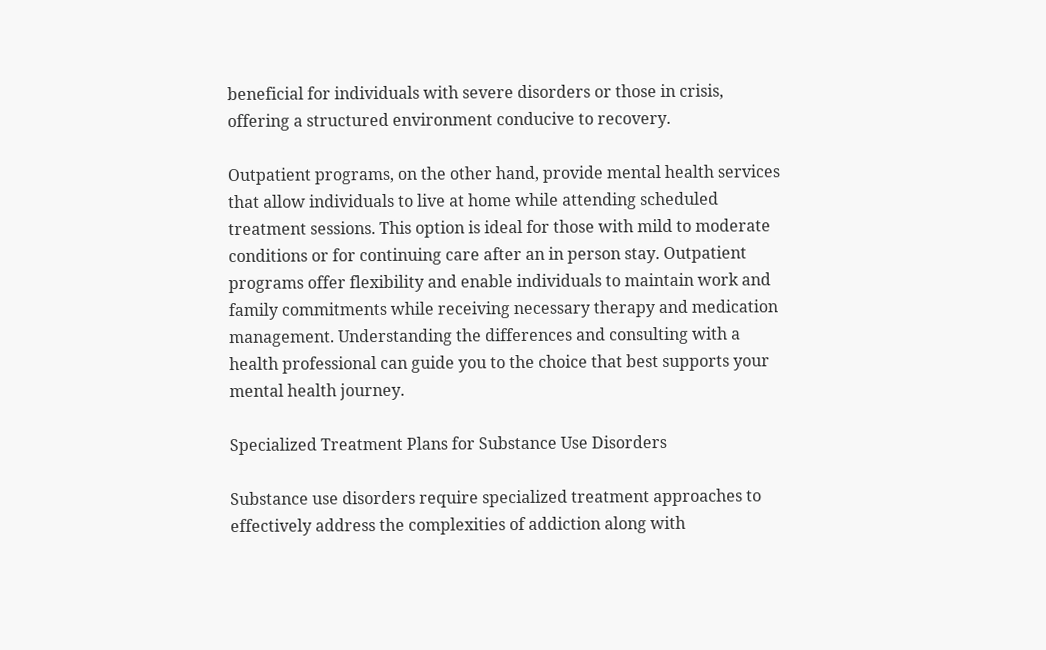beneficial for individuals with severe disorders or those in crisis, offering a structured environment conducive to recovery.

Outpatient programs, on the other hand, provide mental health services that allow individuals to live at home while attending scheduled treatment sessions. This option is ideal for those with mild to moderate conditions or for continuing care after an in person stay. Outpatient programs offer flexibility and enable individuals to maintain work and family commitments while receiving necessary therapy and medication management. Understanding the differences and consulting with a health professional can guide you to the choice that best supports your mental health journey.

Specialized Treatment Plans for Substance Use Disorders

Substance use disorders require specialized treatment approaches to effectively address the complexities of addiction along with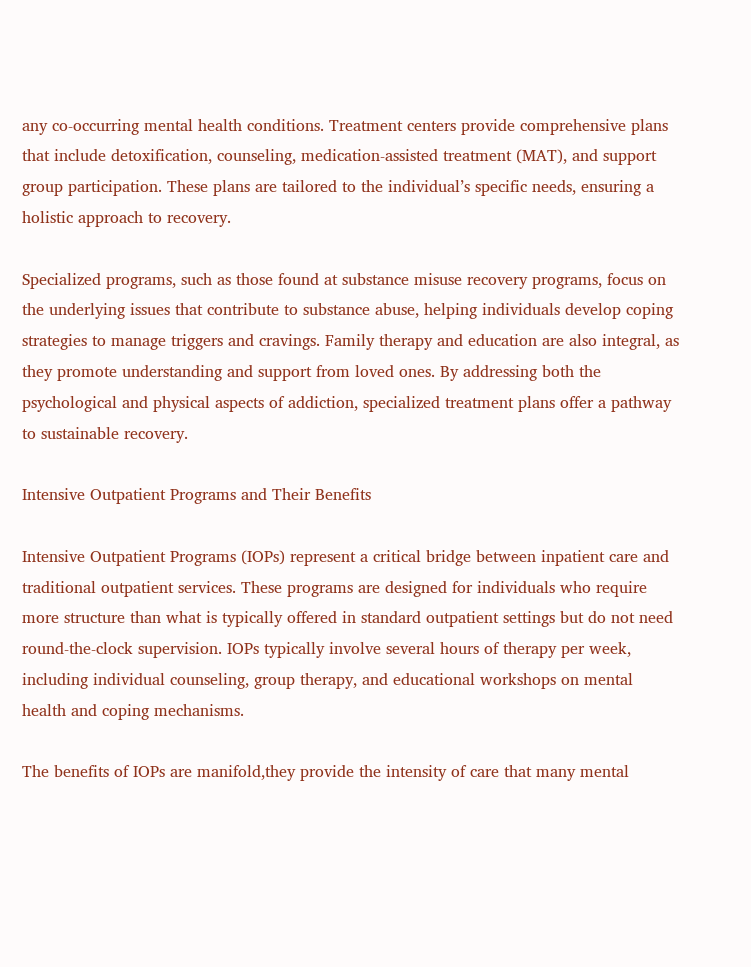any co-occurring mental health conditions. Treatment centers provide comprehensive plans that include detoxification, counseling, medication-assisted treatment (MAT), and support group participation. These plans are tailored to the individual’s specific needs, ensuring a holistic approach to recovery.

Specialized programs, such as those found at substance misuse recovery programs, focus on the underlying issues that contribute to substance abuse, helping individuals develop coping strategies to manage triggers and cravings. Family therapy and education are also integral, as they promote understanding and support from loved ones. By addressing both the psychological and physical aspects of addiction, specialized treatment plans offer a pathway to sustainable recovery.

Intensive Outpatient Programs and Their Benefits

Intensive Outpatient Programs (IOPs) represent a critical bridge between inpatient care and traditional outpatient services. These programs are designed for individuals who require more structure than what is typically offered in standard outpatient settings but do not need round-the-clock supervision. IOPs typically involve several hours of therapy per week, including individual counseling, group therapy, and educational workshops on mental health and coping mechanisms.

The benefits of IOPs are manifold,they provide the intensity of care that many mental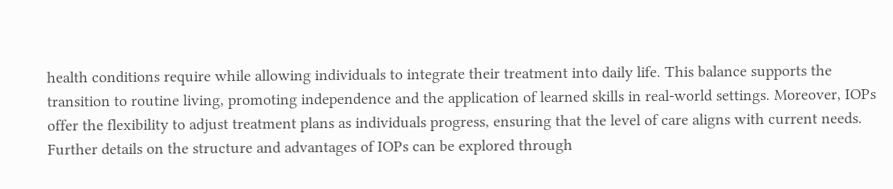health conditions require while allowing individuals to integrate their treatment into daily life. This balance supports the transition to routine living, promoting independence and the application of learned skills in real-world settings. Moreover, IOPs offer the flexibility to adjust treatment plans as individuals progress, ensuring that the level of care aligns with current needs. Further details on the structure and advantages of IOPs can be explored through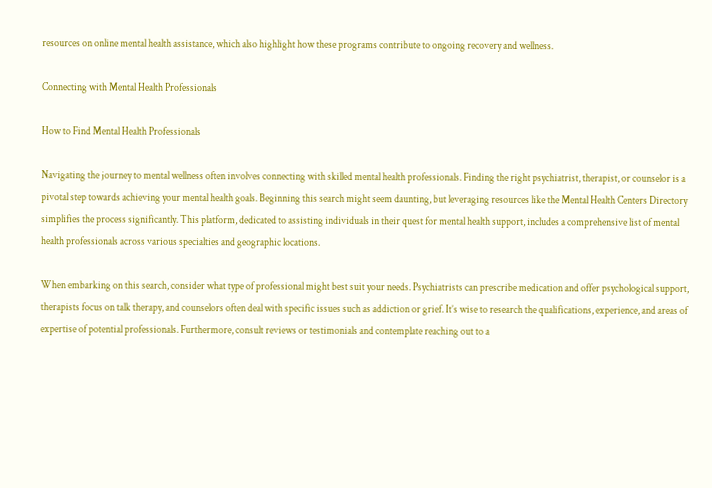resources on online mental health assistance, which also highlight how these programs contribute to ongoing recovery and wellness.

Connecting with Mental Health Professionals

How to Find Mental Health Professionals

Navigating the journey to mental wellness often involves connecting with skilled mental health professionals. Finding the right psychiatrist, therapist, or counselor is a pivotal step towards achieving your mental health goals. Beginning this search might seem daunting, but leveraging resources like the Mental Health Centers Directory simplifies the process significantly. This platform, dedicated to assisting individuals in their quest for mental health support, includes a comprehensive list of mental health professionals across various specialties and geographic locations.

When embarking on this search, consider what type of professional might best suit your needs. Psychiatrists can prescribe medication and offer psychological support, therapists focus on talk therapy, and counselors often deal with specific issues such as addiction or grief. It’s wise to research the qualifications, experience, and areas of expertise of potential professionals. Furthermore, consult reviews or testimonials and contemplate reaching out to a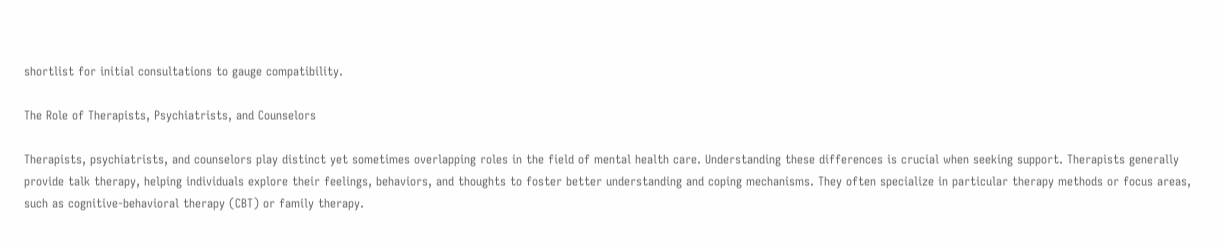shortlist for initial consultations to gauge compatibility.

The Role of Therapists, Psychiatrists, and Counselors

Therapists, psychiatrists, and counselors play distinct yet sometimes overlapping roles in the field of mental health care. Understanding these differences is crucial when seeking support. Therapists generally provide talk therapy, helping individuals explore their feelings, behaviors, and thoughts to foster better understanding and coping mechanisms. They often specialize in particular therapy methods or focus areas, such as cognitive-behavioral therapy (CBT) or family therapy.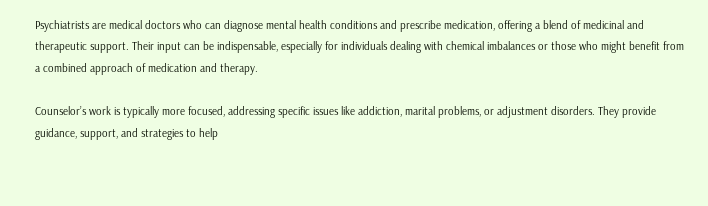Psychiatrists are medical doctors who can diagnose mental health conditions and prescribe medication, offering a blend of medicinal and therapeutic support. Their input can be indispensable, especially for individuals dealing with chemical imbalances or those who might benefit from a combined approach of medication and therapy.

Counselor’s work is typically more focused, addressing specific issues like addiction, marital problems, or adjustment disorders. They provide guidance, support, and strategies to help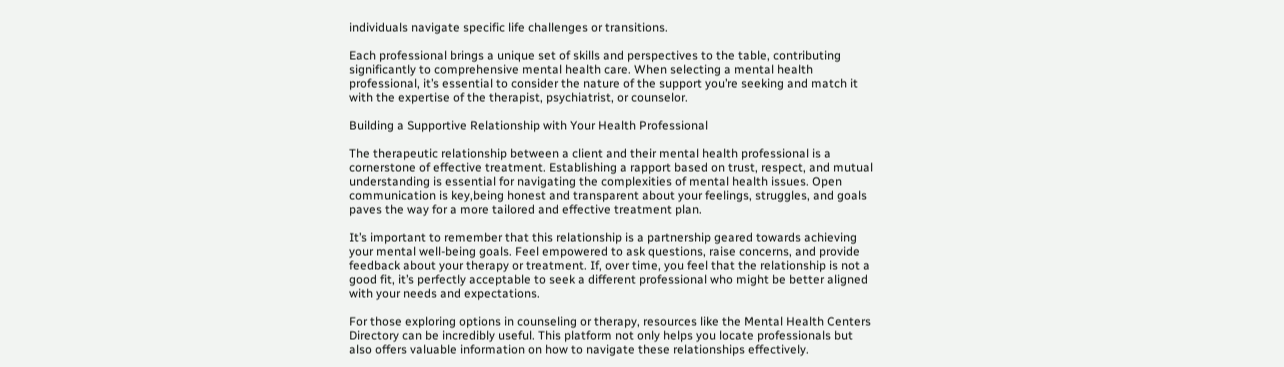individuals navigate specific life challenges or transitions.

Each professional brings a unique set of skills and perspectives to the table, contributing significantly to comprehensive mental health care. When selecting a mental health professional, it’s essential to consider the nature of the support you’re seeking and match it with the expertise of the therapist, psychiatrist, or counselor.

Building a Supportive Relationship with Your Health Professional

The therapeutic relationship between a client and their mental health professional is a cornerstone of effective treatment. Establishing a rapport based on trust, respect, and mutual understanding is essential for navigating the complexities of mental health issues. Open communication is key,being honest and transparent about your feelings, struggles, and goals paves the way for a more tailored and effective treatment plan.

It’s important to remember that this relationship is a partnership geared towards achieving your mental well-being goals. Feel empowered to ask questions, raise concerns, and provide feedback about your therapy or treatment. If, over time, you feel that the relationship is not a good fit, it’s perfectly acceptable to seek a different professional who might be better aligned with your needs and expectations.

For those exploring options in counseling or therapy, resources like the Mental Health Centers Directory can be incredibly useful. This platform not only helps you locate professionals but also offers valuable information on how to navigate these relationships effectively.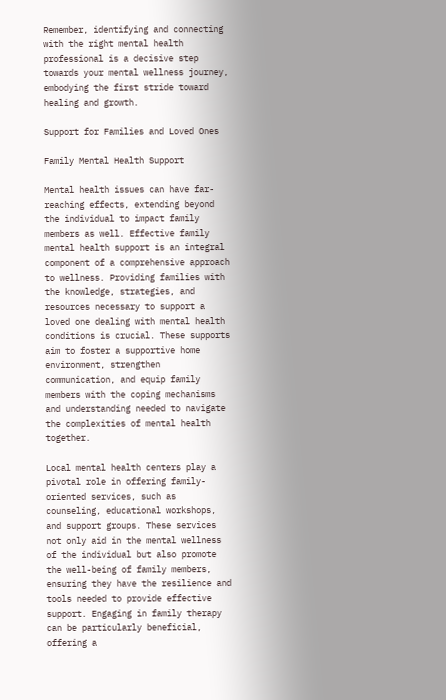Remember, identifying and connecting with the right mental health professional is a decisive step towards your mental wellness journey, embodying the first stride toward healing and growth.

Support for Families and Loved Ones

Family Mental Health Support

Mental health issues can have far-reaching effects, extending beyond the individual to impact family members as well. Effective family mental health support is an integral component of a comprehensive approach to wellness. Providing families with the knowledge, strategies, and resources necessary to support a loved one dealing with mental health conditions is crucial. These supports aim to foster a supportive home environment, strengthen communication, and equip family members with the coping mechanisms and understanding needed to navigate the complexities of mental health together.

Local mental health centers play a pivotal role in offering family-oriented services, such as counseling, educational workshops, and support groups. These services not only aid in the mental wellness of the individual but also promote the well-being of family members, ensuring they have the resilience and tools needed to provide effective support. Engaging in family therapy can be particularly beneficial, offering a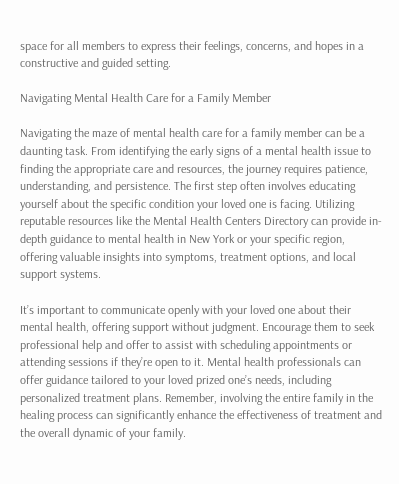space for all members to express their feelings, concerns, and hopes in a constructive and guided setting.

Navigating Mental Health Care for a Family Member

Navigating the maze of mental health care for a family member can be a daunting task. From identifying the early signs of a mental health issue to finding the appropriate care and resources, the journey requires patience, understanding, and persistence. The first step often involves educating yourself about the specific condition your loved one is facing. Utilizing reputable resources like the Mental Health Centers Directory can provide in-depth guidance to mental health in New York or your specific region, offering valuable insights into symptoms, treatment options, and local support systems.

It’s important to communicate openly with your loved one about their mental health, offering support without judgment. Encourage them to seek professional help and offer to assist with scheduling appointments or attending sessions if they’re open to it. Mental health professionals can offer guidance tailored to your loved prized one’s needs, including personalized treatment plans. Remember, involving the entire family in the healing process can significantly enhance the effectiveness of treatment and the overall dynamic of your family.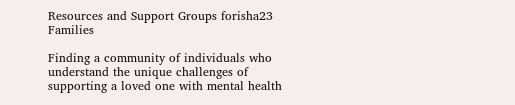Resources and Support Groups forisha23 Families

Finding a community of individuals who understand the unique challenges of supporting a loved one with mental health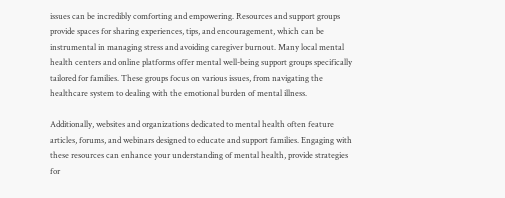issues can be incredibly comforting and empowering. Resources and support groups provide spaces for sharing experiences, tips, and encouragement, which can be instrumental in managing stress and avoiding caregiver burnout. Many local mental health centers and online platforms offer mental well-being support groups specifically tailored for families. These groups focus on various issues, from navigating the healthcare system to dealing with the emotional burden of mental illness.

Additionally, websites and organizations dedicated to mental health often feature articles, forums, and webinars designed to educate and support families. Engaging with these resources can enhance your understanding of mental health, provide strategies for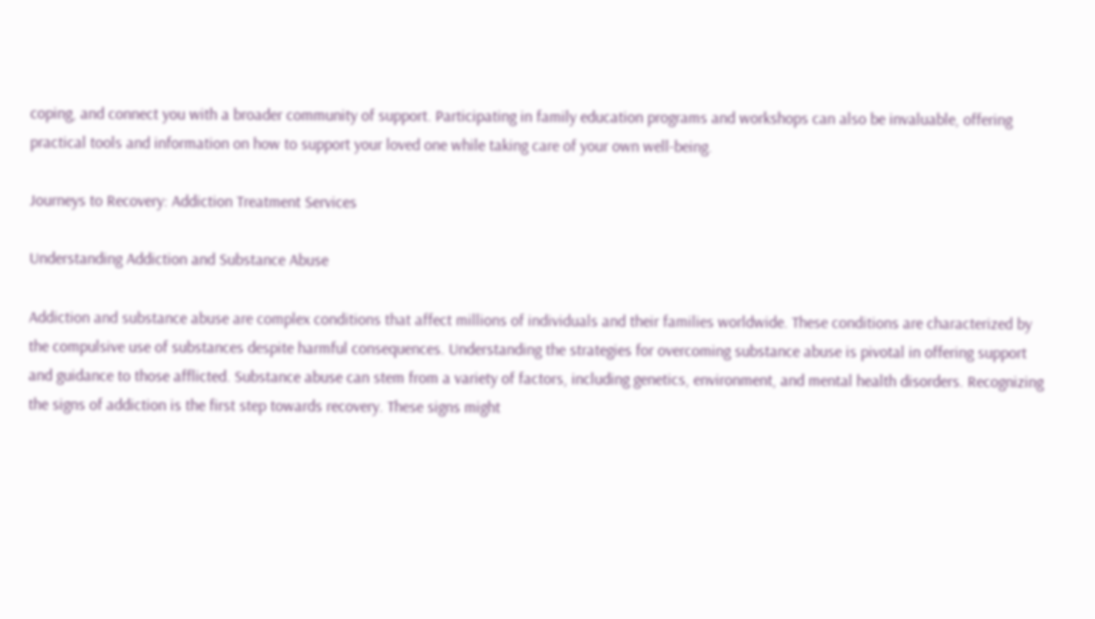coping, and connect you with a broader community of support. Participating in family education programs and workshops can also be invaluable, offering practical tools and information on how to support your loved one while taking care of your own well-being.

Journeys to Recovery: Addiction Treatment Services

Understanding Addiction and Substance Abuse

Addiction and substance abuse are complex conditions that affect millions of individuals and their families worldwide. These conditions are characterized by the compulsive use of substances despite harmful consequences. Understanding the strategies for overcoming substance abuse is pivotal in offering support and guidance to those afflicted. Substance abuse can stem from a variety of factors, including genetics, environment, and mental health disorders. Recognizing the signs of addiction is the first step towards recovery. These signs might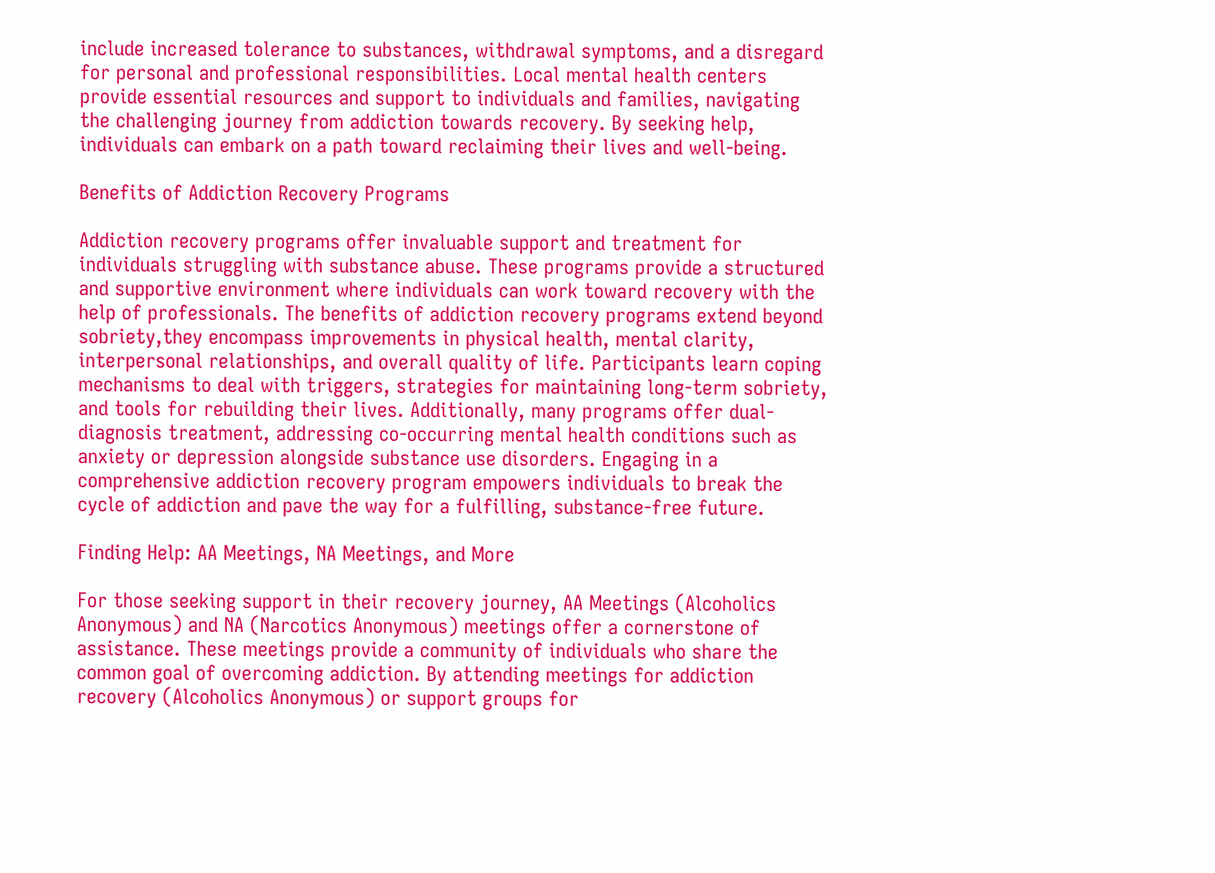include increased tolerance to substances, withdrawal symptoms, and a disregard for personal and professional responsibilities. Local mental health centers provide essential resources and support to individuals and families, navigating the challenging journey from addiction towards recovery. By seeking help, individuals can embark on a path toward reclaiming their lives and well-being.

Benefits of Addiction Recovery Programs

Addiction recovery programs offer invaluable support and treatment for individuals struggling with substance abuse. These programs provide a structured and supportive environment where individuals can work toward recovery with the help of professionals. The benefits of addiction recovery programs extend beyond sobriety,they encompass improvements in physical health, mental clarity, interpersonal relationships, and overall quality of life. Participants learn coping mechanisms to deal with triggers, strategies for maintaining long-term sobriety, and tools for rebuilding their lives. Additionally, many programs offer dual-diagnosis treatment, addressing co-occurring mental health conditions such as anxiety or depression alongside substance use disorders. Engaging in a comprehensive addiction recovery program empowers individuals to break the cycle of addiction and pave the way for a fulfilling, substance-free future.

Finding Help: AA Meetings, NA Meetings, and More

For those seeking support in their recovery journey, AA Meetings (Alcoholics Anonymous) and NA (Narcotics Anonymous) meetings offer a cornerstone of assistance. These meetings provide a community of individuals who share the common goal of overcoming addiction. By attending meetings for addiction recovery (Alcoholics Anonymous) or support groups for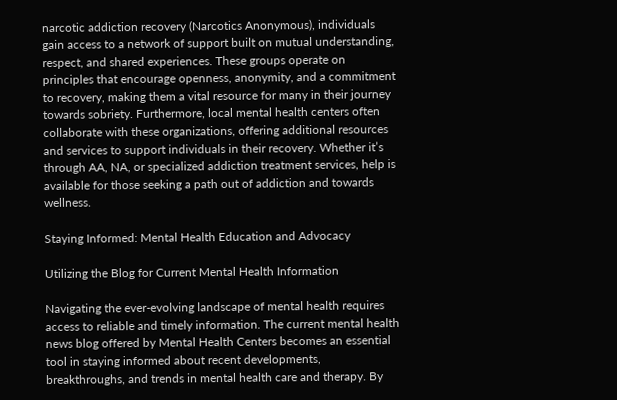narcotic addiction recovery (Narcotics Anonymous), individuals gain access to a network of support built on mutual understanding, respect, and shared experiences. These groups operate on principles that encourage openness, anonymity, and a commitment to recovery, making them a vital resource for many in their journey towards sobriety. Furthermore, local mental health centers often collaborate with these organizations, offering additional resources and services to support individuals in their recovery. Whether it’s through AA, NA, or specialized addiction treatment services, help is available for those seeking a path out of addiction and towards wellness.

Staying Informed: Mental Health Education and Advocacy

Utilizing the Blog for Current Mental Health Information

Navigating the ever-evolving landscape of mental health requires access to reliable and timely information. The current mental health news blog offered by Mental Health Centers becomes an essential tool in staying informed about recent developments, breakthroughs, and trends in mental health care and therapy. By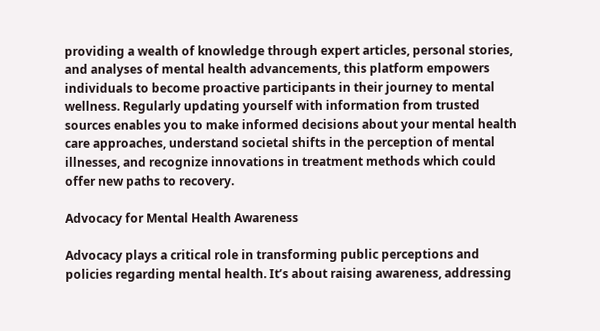providing a wealth of knowledge through expert articles, personal stories, and analyses of mental health advancements, this platform empowers individuals to become proactive participants in their journey to mental wellness. Regularly updating yourself with information from trusted sources enables you to make informed decisions about your mental health care approaches, understand societal shifts in the perception of mental illnesses, and recognize innovations in treatment methods which could offer new paths to recovery.

Advocacy for Mental Health Awareness

Advocacy plays a critical role in transforming public perceptions and policies regarding mental health. It’s about raising awareness, addressing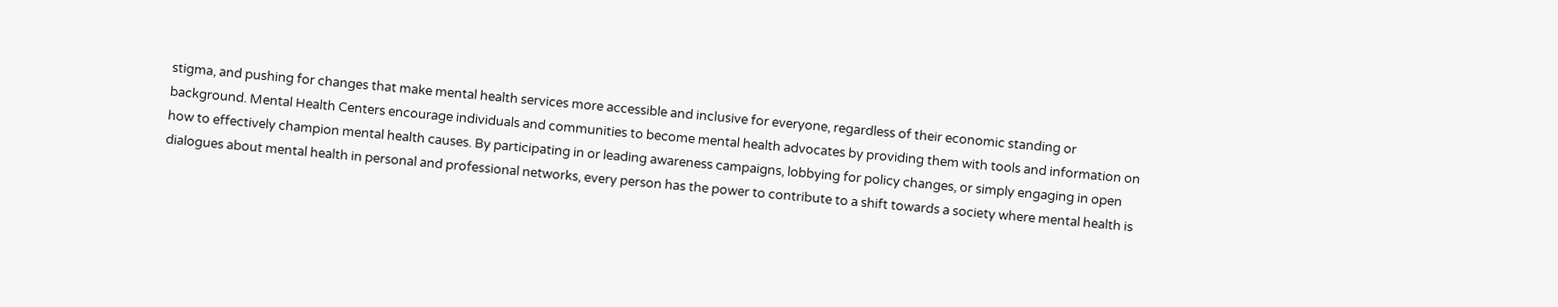stigma, and pushing for changes that make mental health services more accessible and inclusive for everyone, regardless of their economic standing or background. Mental Health Centers encourage individuals and communities to become mental health advocates by providing them with tools and information on how to effectively champion mental health causes. By participating in or leading awareness campaigns, lobbying for policy changes, or simply engaging in open dialogues about mental health in personal and professional networks, every person has the power to contribute to a shift towards a society where mental health is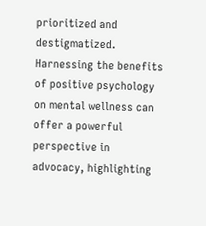prioritized and destigmatized. Harnessing the benefits of positive psychology on mental wellness can offer a powerful perspective in advocacy, highlighting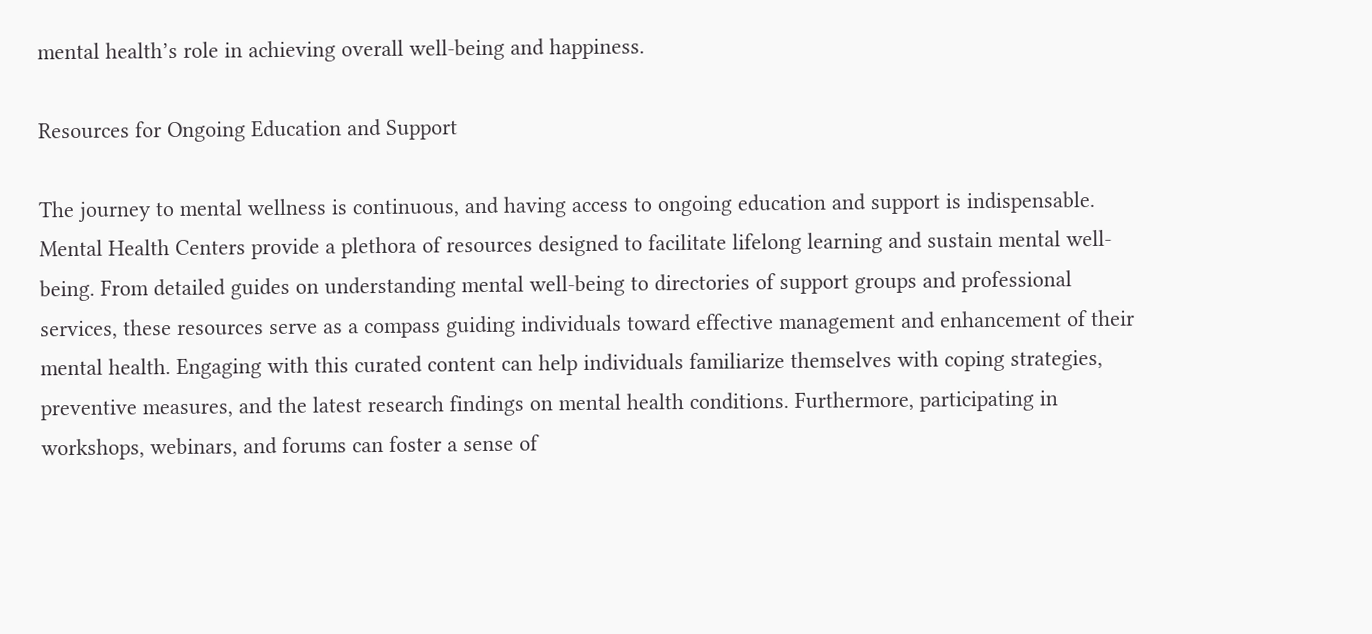mental health’s role in achieving overall well-being and happiness.

Resources for Ongoing Education and Support

The journey to mental wellness is continuous, and having access to ongoing education and support is indispensable. Mental Health Centers provide a plethora of resources designed to facilitate lifelong learning and sustain mental well-being. From detailed guides on understanding mental well-being to directories of support groups and professional services, these resources serve as a compass guiding individuals toward effective management and enhancement of their mental health. Engaging with this curated content can help individuals familiarize themselves with coping strategies, preventive measures, and the latest research findings on mental health conditions. Furthermore, participating in workshops, webinars, and forums can foster a sense of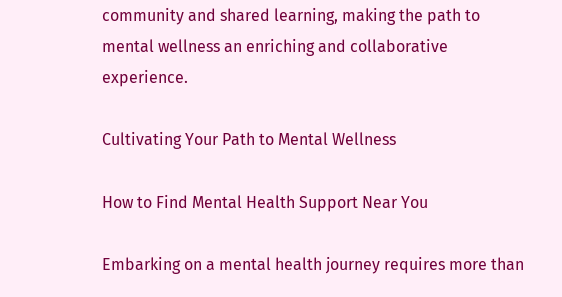community and shared learning, making the path to mental wellness an enriching and collaborative experience.

Cultivating Your Path to Mental Wellness

How to Find Mental Health Support Near You

Embarking on a mental health journey requires more than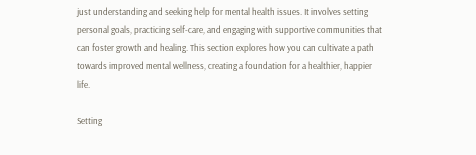just understanding and seeking help for mental health issues. It involves setting personal goals, practicing self-care, and engaging with supportive communities that can foster growth and healing. This section explores how you can cultivate a path towards improved mental wellness, creating a foundation for a healthier, happier life.

Setting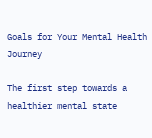Goals for Your Mental Health Journey

The first step towards a healthier mental state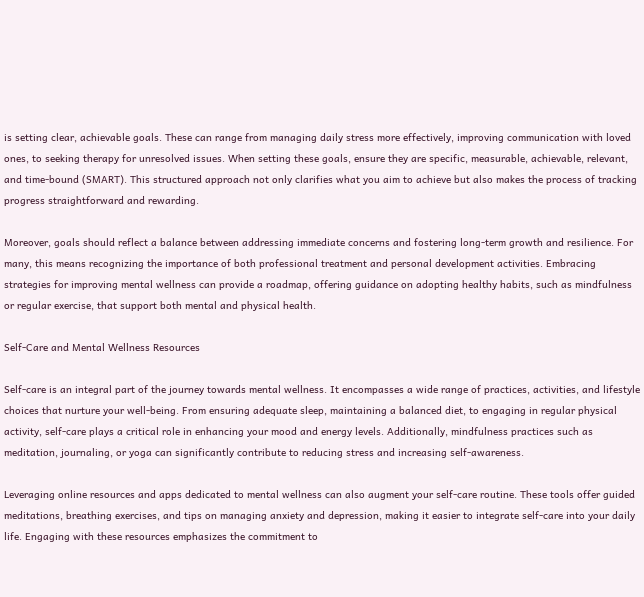is setting clear, achievable goals. These can range from managing daily stress more effectively, improving communication with loved ones, to seeking therapy for unresolved issues. When setting these goals, ensure they are specific, measurable, achievable, relevant, and time-bound (SMART). This structured approach not only clarifies what you aim to achieve but also makes the process of tracking progress straightforward and rewarding.

Moreover, goals should reflect a balance between addressing immediate concerns and fostering long-term growth and resilience. For many, this means recognizing the importance of both professional treatment and personal development activities. Embracing strategies for improving mental wellness can provide a roadmap, offering guidance on adopting healthy habits, such as mindfulness or regular exercise, that support both mental and physical health.

Self-Care and Mental Wellness Resources

Self-care is an integral part of the journey towards mental wellness. It encompasses a wide range of practices, activities, and lifestyle choices that nurture your well-being. From ensuring adequate sleep, maintaining a balanced diet, to engaging in regular physical activity, self-care plays a critical role in enhancing your mood and energy levels. Additionally, mindfulness practices such as meditation, journaling, or yoga can significantly contribute to reducing stress and increasing self-awareness.

Leveraging online resources and apps dedicated to mental wellness can also augment your self-care routine. These tools offer guided meditations, breathing exercises, and tips on managing anxiety and depression, making it easier to integrate self-care into your daily life. Engaging with these resources emphasizes the commitment to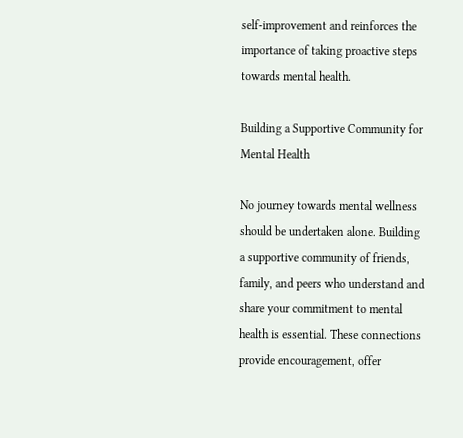self-improvement and reinforces the importance of taking proactive steps towards mental health.

Building a Supportive Community for Mental Health

No journey towards mental wellness should be undertaken alone. Building a supportive community of friends, family, and peers who understand and share your commitment to mental health is essential. These connections provide encouragement, offer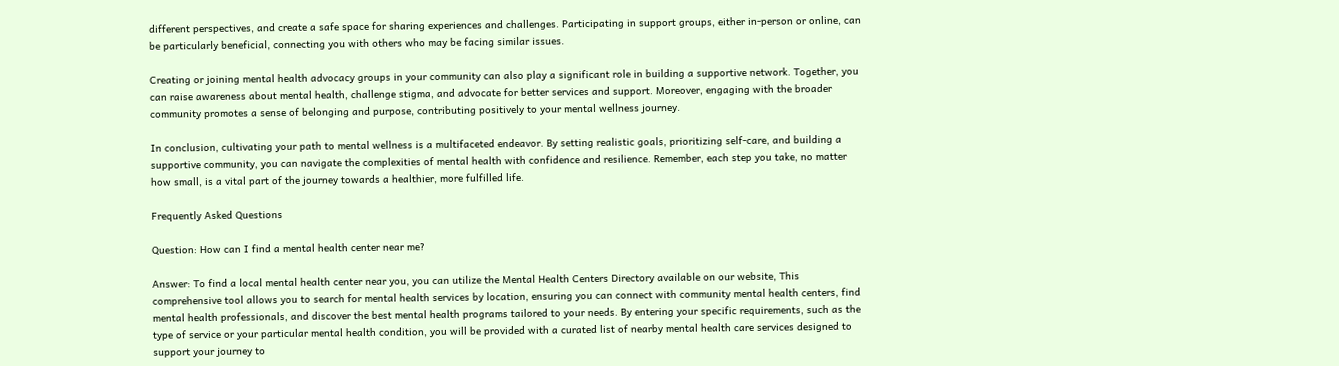different perspectives, and create a safe space for sharing experiences and challenges. Participating in support groups, either in-person or online, can be particularly beneficial, connecting you with others who may be facing similar issues.

Creating or joining mental health advocacy groups in your community can also play a significant role in building a supportive network. Together, you can raise awareness about mental health, challenge stigma, and advocate for better services and support. Moreover, engaging with the broader community promotes a sense of belonging and purpose, contributing positively to your mental wellness journey.

In conclusion, cultivating your path to mental wellness is a multifaceted endeavor. By setting realistic goals, prioritizing self-care, and building a supportive community, you can navigate the complexities of mental health with confidence and resilience. Remember, each step you take, no matter how small, is a vital part of the journey towards a healthier, more fulfilled life.

Frequently Asked Questions

Question: How can I find a mental health center near me?

Answer: To find a local mental health center near you, you can utilize the Mental Health Centers Directory available on our website, This comprehensive tool allows you to search for mental health services by location, ensuring you can connect with community mental health centers, find mental health professionals, and discover the best mental health programs tailored to your needs. By entering your specific requirements, such as the type of service or your particular mental health condition, you will be provided with a curated list of nearby mental health care services designed to support your journey to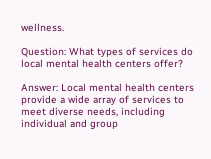wellness.

Question: What types of services do local mental health centers offer?

Answer: Local mental health centers provide a wide array of services to meet diverse needs, including individual and group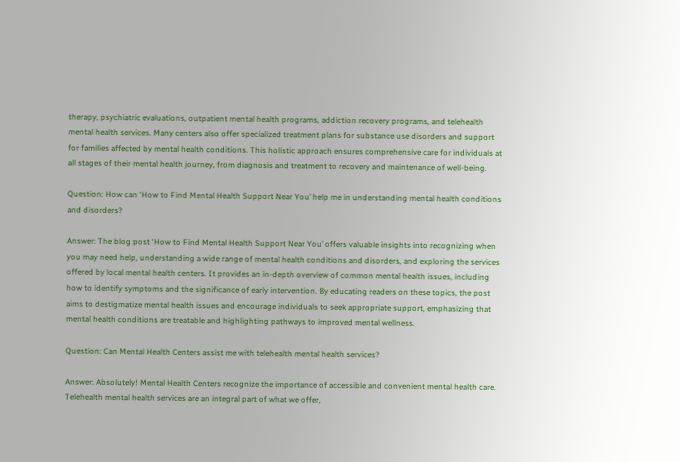therapy, psychiatric evaluations, outpatient mental health programs, addiction recovery programs, and telehealth mental health services. Many centers also offer specialized treatment plans for substance use disorders and support for families affected by mental health conditions. This holistic approach ensures comprehensive care for individuals at all stages of their mental health journey, from diagnosis and treatment to recovery and maintenance of well-being.

Question: How can ‘How to Find Mental Health Support Near You’ help me in understanding mental health conditions and disorders?

Answer: The blog post ‘How to Find Mental Health Support Near You’ offers valuable insights into recognizing when you may need help, understanding a wide range of mental health conditions and disorders, and exploring the services offered by local mental health centers. It provides an in-depth overview of common mental health issues, including how to identify symptoms and the significance of early intervention. By educating readers on these topics, the post aims to destigmatize mental health issues and encourage individuals to seek appropriate support, emphasizing that mental health conditions are treatable and highlighting pathways to improved mental wellness.

Question: Can Mental Health Centers assist me with telehealth mental health services?

Answer: Absolutely! Mental Health Centers recognize the importance of accessible and convenient mental health care. Telehealth mental health services are an integral part of what we offer,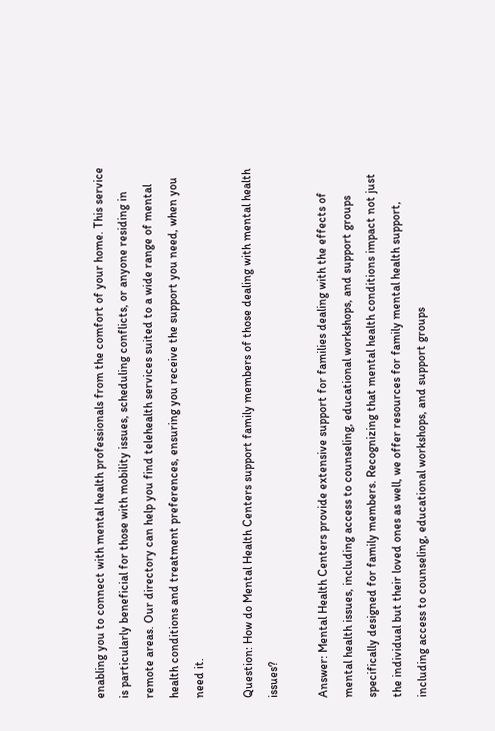enabling you to connect with mental health professionals from the comfort of your home. This service is particularly beneficial for those with mobility issues, scheduling conflicts, or anyone residing in remote areas. Our directory can help you find telehealth services suited to a wide range of mental health conditions and treatment preferences, ensuring you receive the support you need, when you need it.

Question: How do Mental Health Centers support family members of those dealing with mental health issues?

Answer: Mental Health Centers provide extensive support for families dealing with the effects of mental health issues, including access to counseling, educational workshops, and support groups specifically designed for family members. Recognizing that mental health conditions impact not just the individual but their loved ones as well, we offer resources for family mental health support, including access to counseling, educational workshops, and support groups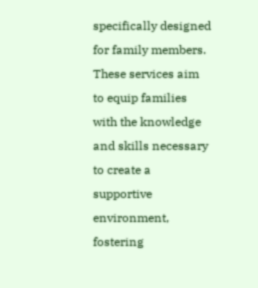specifically designed for family members. These services aim to equip families with the knowledge and skills necessary to create a supportive environment, fostering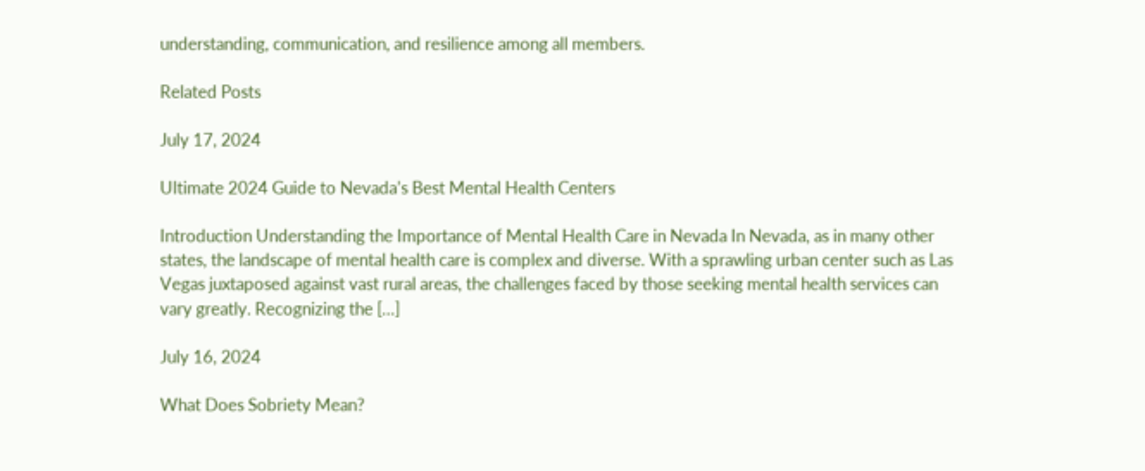understanding, communication, and resilience among all members.

Related Posts

July 17, 2024

Ultimate 2024 Guide to Nevada’s Best Mental Health Centers

Introduction Understanding the Importance of Mental Health Care in Nevada In Nevada, as in many other states, the landscape of mental health care is complex and diverse. With a sprawling urban center such as Las Vegas juxtaposed against vast rural areas, the challenges faced by those seeking mental health services can vary greatly. Recognizing the […]

July 16, 2024

What Does Sobriety Mean?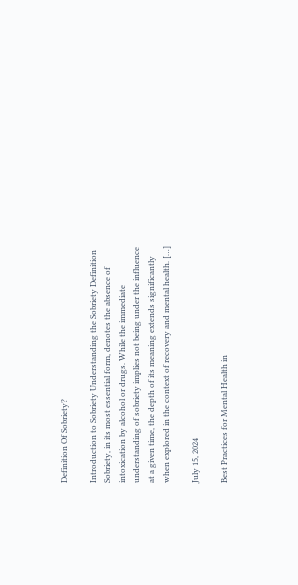Definition Of Sobriety?

Introduction to Sobriety Understanding the Sobriety Definition Sobriety, in its most essential form, denotes the absence of intoxication by alcohol or drugs. While the immediate understanding of sobriety implies not being under the influence at a given time, the depth of its meaning extends significantly when explored in the context of recovery and mental health. […]

July 15, 2024

Best Practices for Mental Health in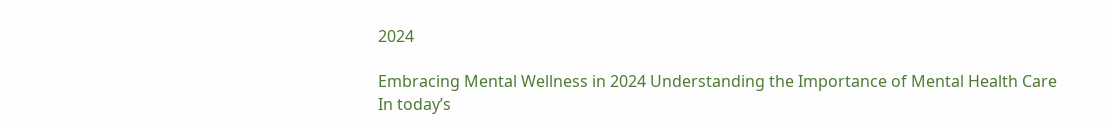2024

Embracing Mental Wellness in 2024 Understanding the Importance of Mental Health Care In today’s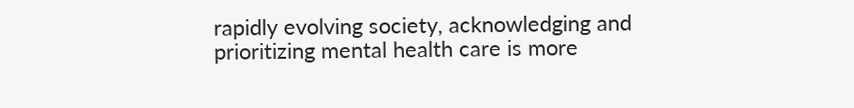rapidly evolving society, acknowledging and prioritizing mental health care is more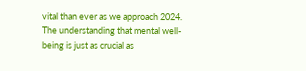vital than ever as we approach 2024. The understanding that mental well-being is just as crucial as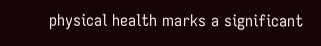physical health marks a significant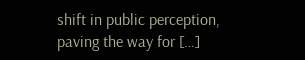shift in public perception, paving the way for […]